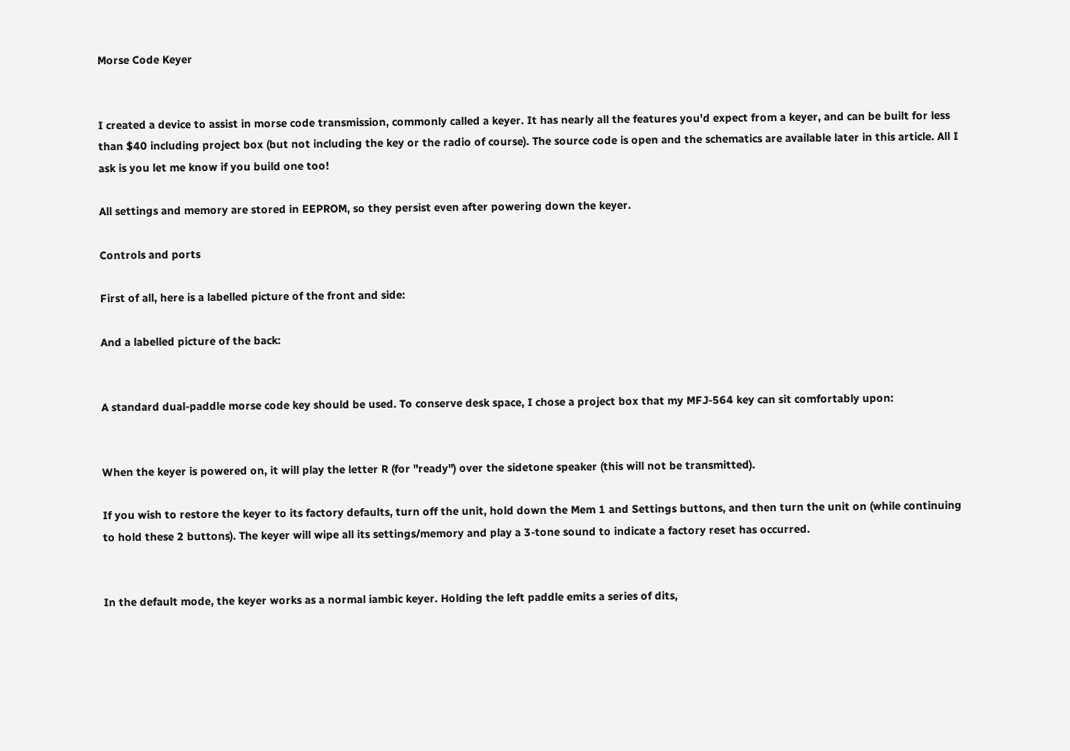Morse Code Keyer


I created a device to assist in morse code transmission, commonly called a keyer. It has nearly all the features you'd expect from a keyer, and can be built for less than $40 including project box (but not including the key or the radio of course). The source code is open and the schematics are available later in this article. All I ask is you let me know if you build one too!

All settings and memory are stored in EEPROM, so they persist even after powering down the keyer.

Controls and ports

First of all, here is a labelled picture of the front and side:

And a labelled picture of the back:


A standard dual-paddle morse code key should be used. To conserve desk space, I chose a project box that my MFJ-564 key can sit comfortably upon:


When the keyer is powered on, it will play the letter R (for "ready") over the sidetone speaker (this will not be transmitted).

If you wish to restore the keyer to its factory defaults, turn off the unit, hold down the Mem 1 and Settings buttons, and then turn the unit on (while continuing to hold these 2 buttons). The keyer will wipe all its settings/memory and play a 3-tone sound to indicate a factory reset has occurred.


In the default mode, the keyer works as a normal iambic keyer. Holding the left paddle emits a series of dits,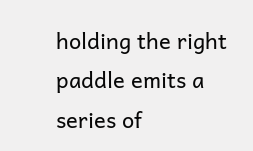holding the right paddle emits a series of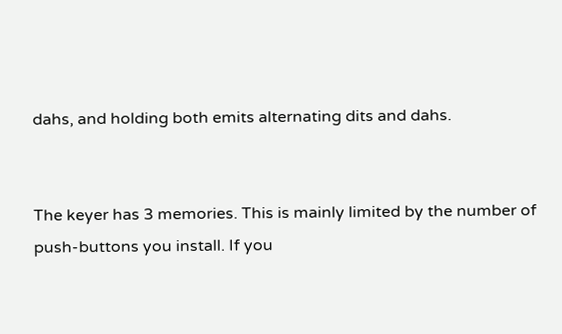dahs, and holding both emits alternating dits and dahs.


The keyer has 3 memories. This is mainly limited by the number of push-buttons you install. If you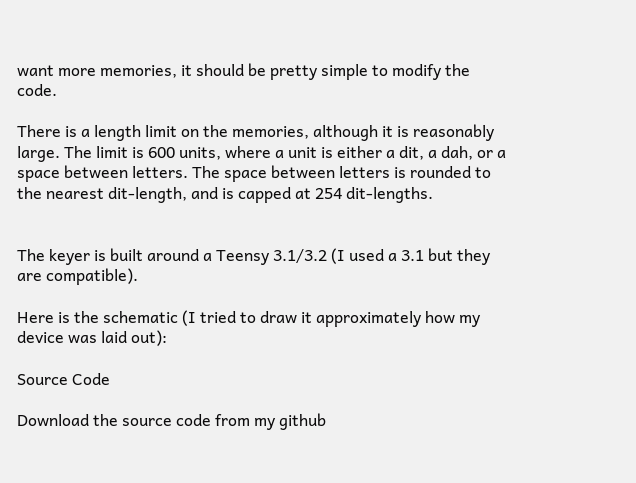want more memories, it should be pretty simple to modify the code.

There is a length limit on the memories, although it is reasonably large. The limit is 600 units, where a unit is either a dit, a dah, or a space between letters. The space between letters is rounded to the nearest dit-length, and is capped at 254 dit-lengths.


The keyer is built around a Teensy 3.1/3.2 (I used a 3.1 but they are compatible).

Here is the schematic (I tried to draw it approximately how my device was laid out):

Source Code

Download the source code from my github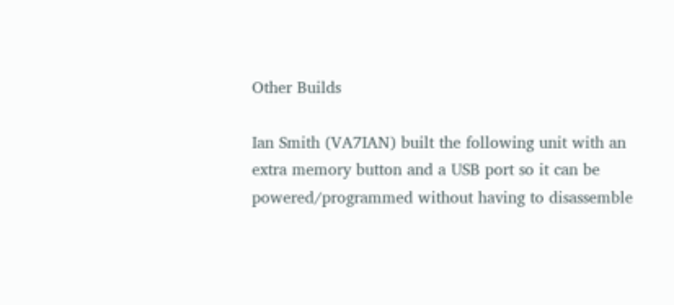Other Builds

Ian Smith (VA7IAN) built the following unit with an extra memory button and a USB port so it can be powered/programmed without having to disassemble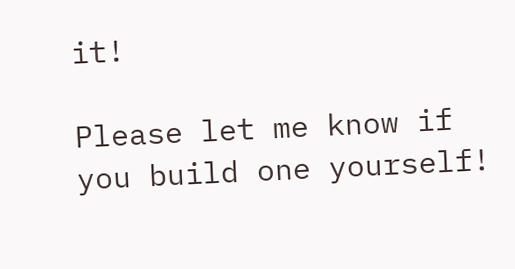it!

Please let me know if you build one yourself!